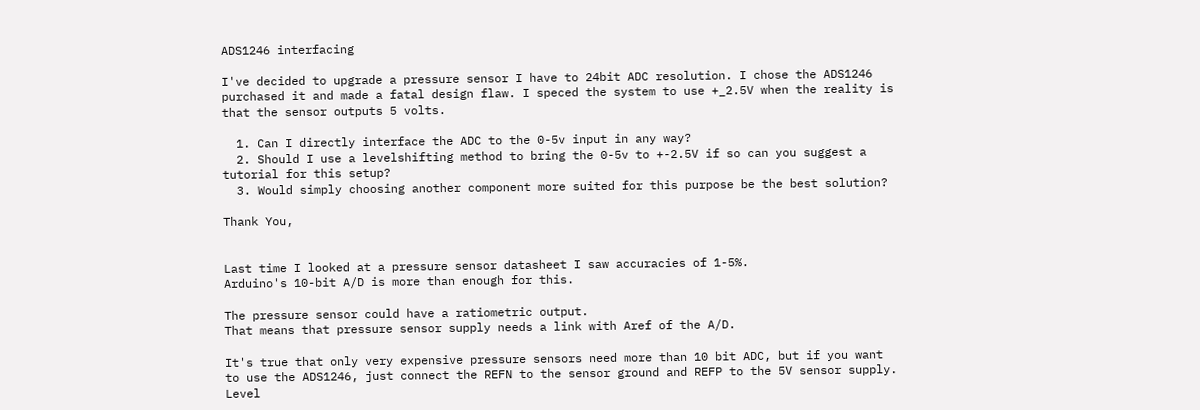ADS1246 interfacing

I've decided to upgrade a pressure sensor I have to 24bit ADC resolution. I chose the ADS1246 purchased it and made a fatal design flaw. I speced the system to use +_2.5V when the reality is that the sensor outputs 5 volts.

  1. Can I directly interface the ADC to the 0-5v input in any way?
  2. Should I use a levelshifting method to bring the 0-5v to +-2.5V if so can you suggest a tutorial for this setup?
  3. Would simply choosing another component more suited for this purpose be the best solution?

Thank You,


Last time I looked at a pressure sensor datasheet I saw accuracies of 1-5%.
Arduino's 10-bit A/D is more than enough for this.

The pressure sensor could have a ratiometric output.
That means that pressure sensor supply needs a link with Aref of the A/D.

It's true that only very expensive pressure sensors need more than 10 bit ADC, but if you want to use the ADS1246, just connect the REFN to the sensor ground and REFP to the 5V sensor supply. Level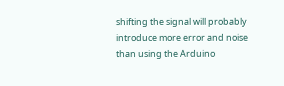shifting the signal will probably introduce more error and noise than using the Arduino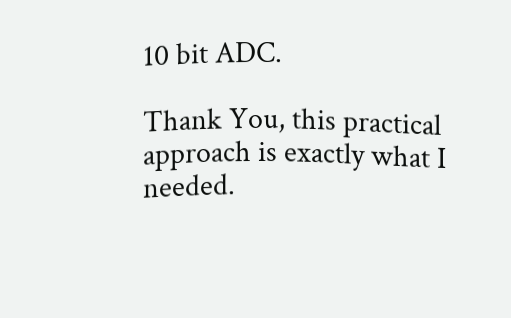10 bit ADC.

Thank You, this practical approach is exactly what I needed.